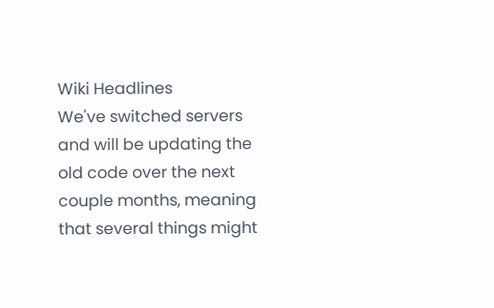Wiki Headlines
We've switched servers and will be updating the old code over the next couple months, meaning that several things might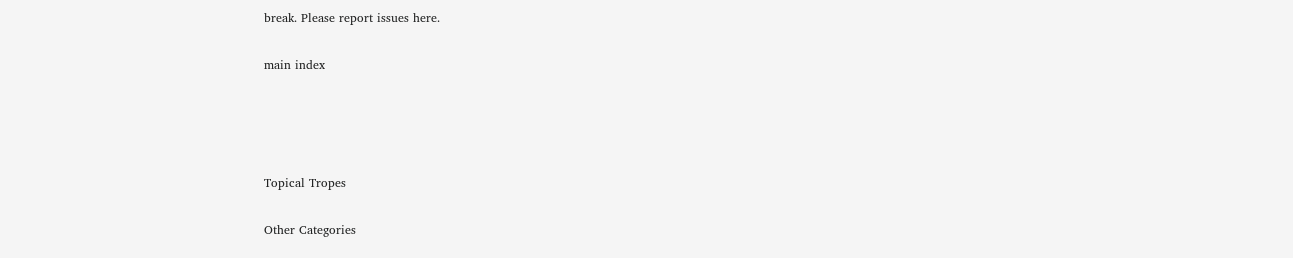break. Please report issues here.

main index




Topical Tropes

Other Categories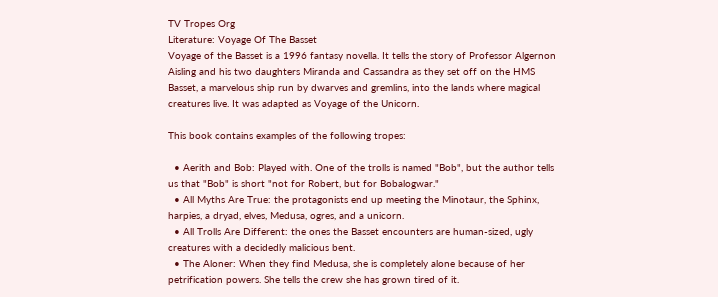TV Tropes Org
Literature: Voyage Of The Basset
Voyage of the Basset is a 1996 fantasy novella. It tells the story of Professor Algernon Aisling and his two daughters Miranda and Cassandra as they set off on the HMS Basset, a marvelous ship run by dwarves and gremlins, into the lands where magical creatures live. It was adapted as Voyage of the Unicorn.

This book contains examples of the following tropes:

  • Aerith and Bob: Played with. One of the trolls is named "Bob", but the author tells us that "Bob" is short "not for Robert, but for Bobalogwar."
  • All Myths Are True: the protagonists end up meeting the Minotaur, the Sphinx, harpies, a dryad, elves, Medusa, ogres, and a unicorn.
  • All Trolls Are Different: the ones the Basset encounters are human-sized, ugly creatures with a decidedly malicious bent.
  • The Aloner: When they find Medusa, she is completely alone because of her petrification powers. She tells the crew she has grown tired of it.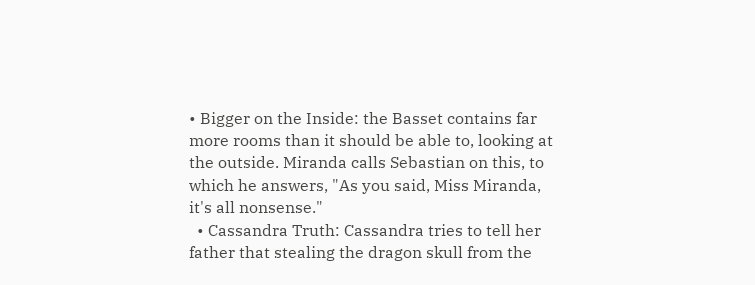• Bigger on the Inside: the Basset contains far more rooms than it should be able to, looking at the outside. Miranda calls Sebastian on this, to which he answers, "As you said, Miss Miranda, it's all nonsense."
  • Cassandra Truth: Cassandra tries to tell her father that stealing the dragon skull from the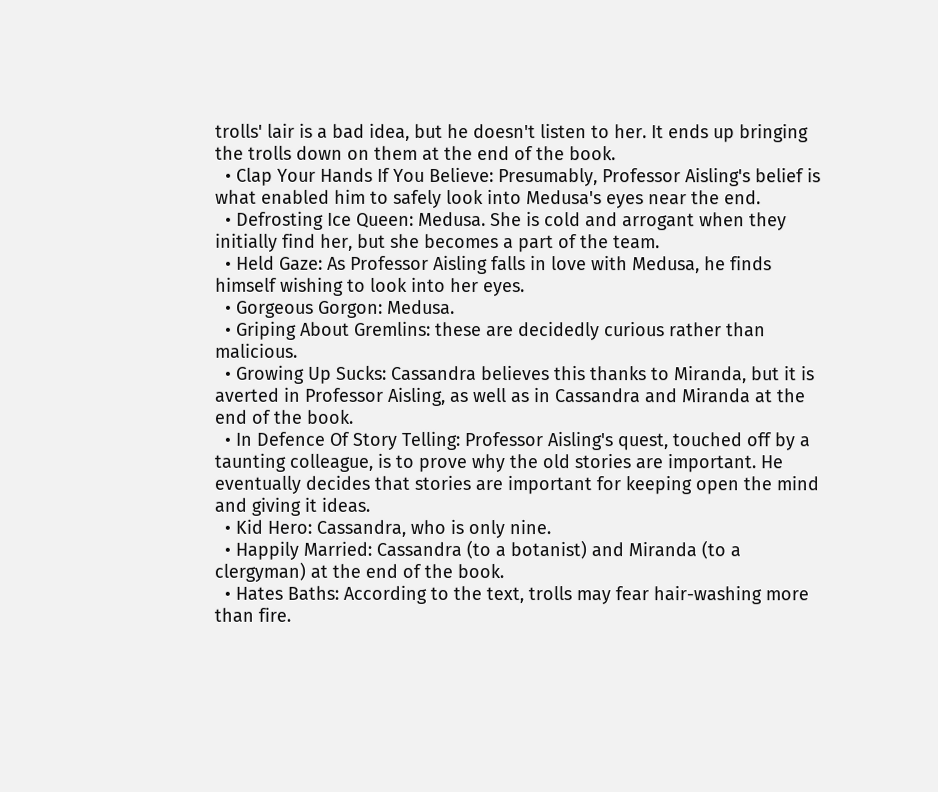trolls' lair is a bad idea, but he doesn't listen to her. It ends up bringing the trolls down on them at the end of the book.
  • Clap Your Hands If You Believe: Presumably, Professor Aisling's belief is what enabled him to safely look into Medusa's eyes near the end.
  • Defrosting Ice Queen: Medusa. She is cold and arrogant when they initially find her, but she becomes a part of the team.
  • Held Gaze: As Professor Aisling falls in love with Medusa, he finds himself wishing to look into her eyes.
  • Gorgeous Gorgon: Medusa.
  • Griping About Gremlins: these are decidedly curious rather than malicious.
  • Growing Up Sucks: Cassandra believes this thanks to Miranda, but it is averted in Professor Aisling, as well as in Cassandra and Miranda at the end of the book.
  • In Defence Of Story Telling: Professor Aisling's quest, touched off by a taunting colleague, is to prove why the old stories are important. He eventually decides that stories are important for keeping open the mind and giving it ideas.
  • Kid Hero: Cassandra, who is only nine.
  • Happily Married: Cassandra (to a botanist) and Miranda (to a clergyman) at the end of the book.
  • Hates Baths: According to the text, trolls may fear hair-washing more than fire.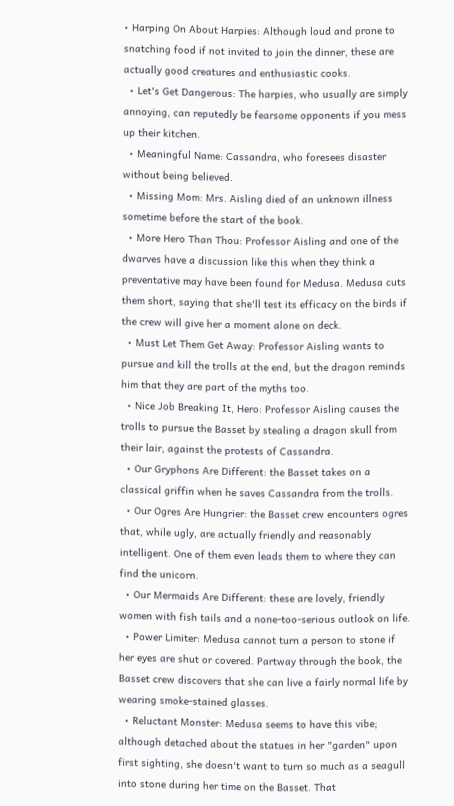• Harping On About Harpies: Although loud and prone to snatching food if not invited to join the dinner, these are actually good creatures and enthusiastic cooks.
  • Let's Get Dangerous: The harpies, who usually are simply annoying, can reputedly be fearsome opponents if you mess up their kitchen.
  • Meaningful Name: Cassandra, who foresees disaster without being believed.
  • Missing Mom: Mrs. Aisling died of an unknown illness sometime before the start of the book.
  • More Hero Than Thou: Professor Aisling and one of the dwarves have a discussion like this when they think a preventative may have been found for Medusa. Medusa cuts them short, saying that she'll test its efficacy on the birds if the crew will give her a moment alone on deck.
  • Must Let Them Get Away: Professor Aisling wants to pursue and kill the trolls at the end, but the dragon reminds him that they are part of the myths too.
  • Nice Job Breaking It, Hero: Professor Aisling causes the trolls to pursue the Basset by stealing a dragon skull from their lair, against the protests of Cassandra.
  • Our Gryphons Are Different: the Basset takes on a classical griffin when he saves Cassandra from the trolls.
  • Our Ogres Are Hungrier: the Basset crew encounters ogres that, while ugly, are actually friendly and reasonably intelligent. One of them even leads them to where they can find the unicorn.
  • Our Mermaids Are Different: these are lovely, friendly women with fish tails and a none-too-serious outlook on life.
  • Power Limiter: Medusa cannot turn a person to stone if her eyes are shut or covered. Partway through the book, the Basset crew discovers that she can live a fairly normal life by wearing smoke-stained glasses.
  • Reluctant Monster: Medusa seems to have this vibe; although detached about the statues in her "garden" upon first sighting, she doesn't want to turn so much as a seagull into stone during her time on the Basset. That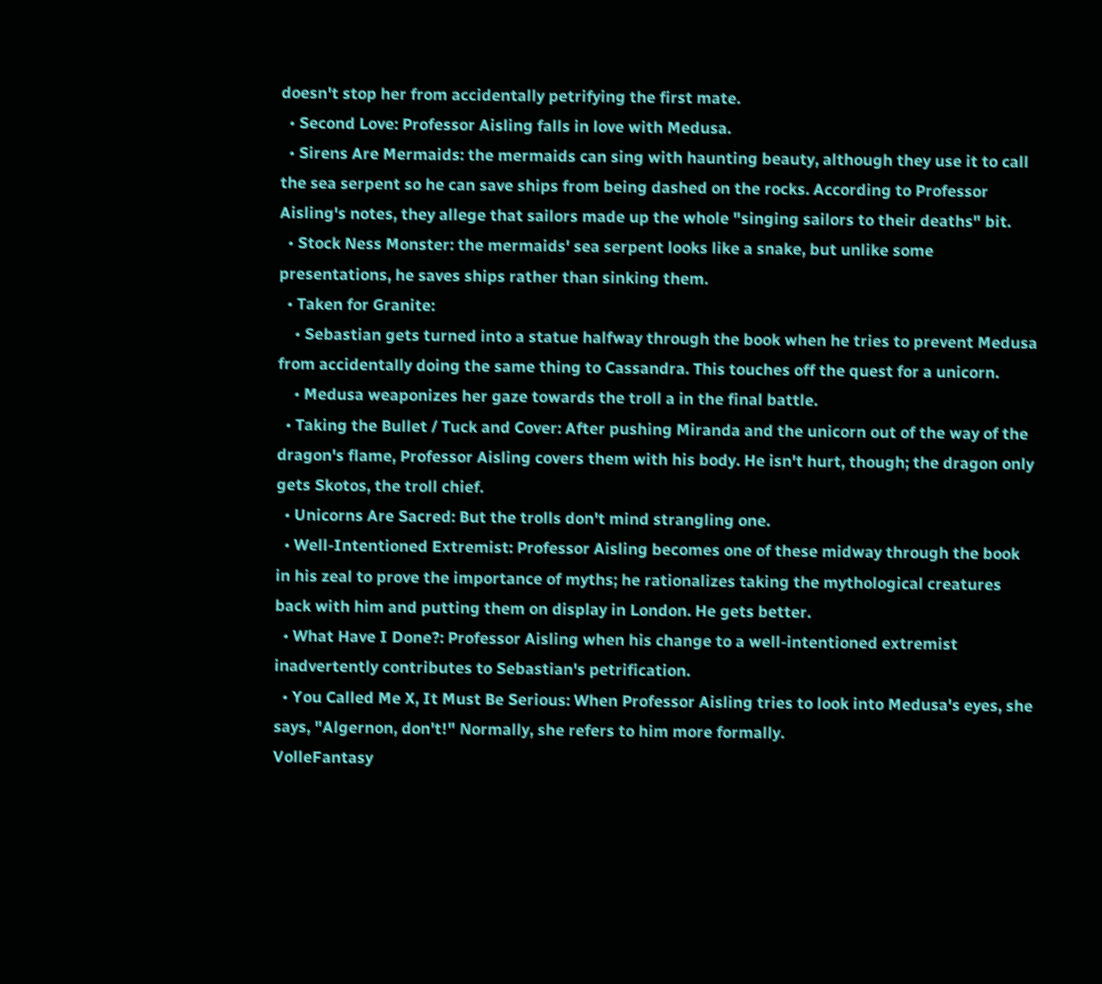doesn't stop her from accidentally petrifying the first mate.
  • Second Love: Professor Aisling falls in love with Medusa.
  • Sirens Are Mermaids: the mermaids can sing with haunting beauty, although they use it to call the sea serpent so he can save ships from being dashed on the rocks. According to Professor Aisling's notes, they allege that sailors made up the whole "singing sailors to their deaths" bit.
  • Stock Ness Monster: the mermaids' sea serpent looks like a snake, but unlike some presentations, he saves ships rather than sinking them.
  • Taken for Granite:
    • Sebastian gets turned into a statue halfway through the book when he tries to prevent Medusa from accidentally doing the same thing to Cassandra. This touches off the quest for a unicorn.
    • Medusa weaponizes her gaze towards the troll a in the final battle.
  • Taking the Bullet / Tuck and Cover: After pushing Miranda and the unicorn out of the way of the dragon's flame, Professor Aisling covers them with his body. He isn't hurt, though; the dragon only gets Skotos, the troll chief.
  • Unicorns Are Sacred: But the trolls don't mind strangling one.
  • Well-Intentioned Extremist: Professor Aisling becomes one of these midway through the book in his zeal to prove the importance of myths; he rationalizes taking the mythological creatures back with him and putting them on display in London. He gets better.
  • What Have I Done?: Professor Aisling when his change to a well-intentioned extremist inadvertently contributes to Sebastian's petrification.
  • You Called Me X, It Must Be Serious: When Professor Aisling tries to look into Medusa's eyes, she says, "Algernon, don't!" Normally, she refers to him more formally.
VolleFantasy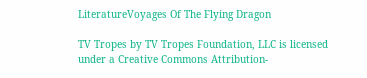LiteratureVoyages Of The Flying Dragon

TV Tropes by TV Tropes Foundation, LLC is licensed under a Creative Commons Attribution-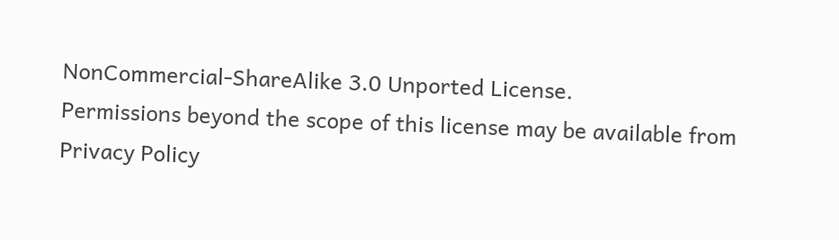NonCommercial-ShareAlike 3.0 Unported License.
Permissions beyond the scope of this license may be available from
Privacy Policy